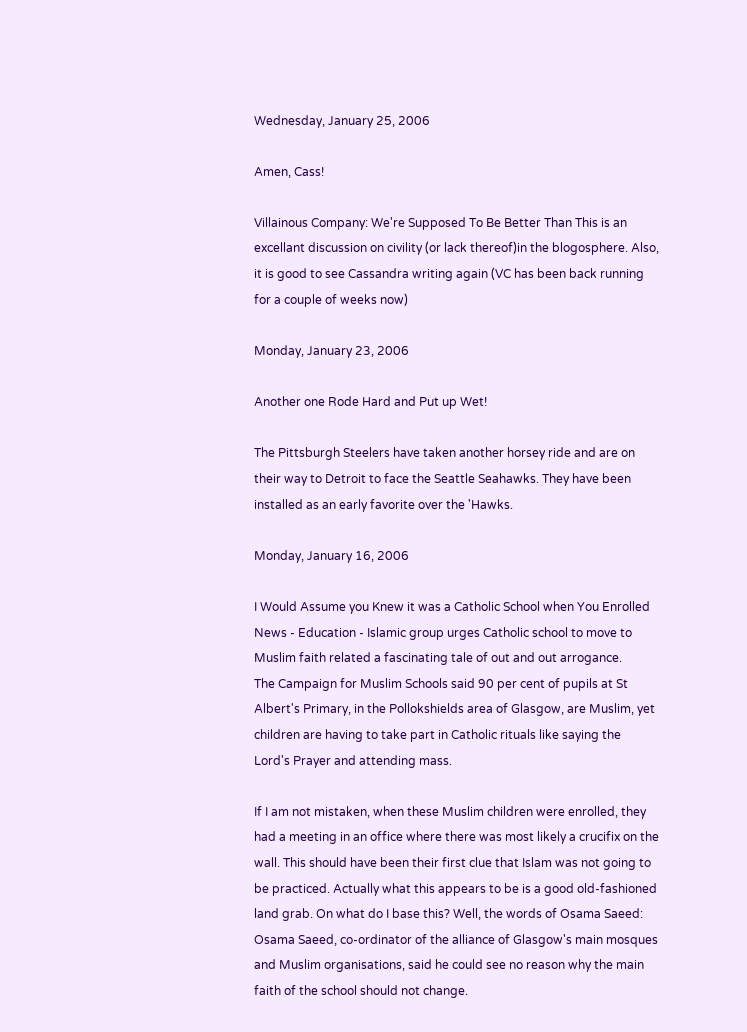Wednesday, January 25, 2006

Amen, Cass!

Villainous Company: We're Supposed To Be Better Than This is an excellant discussion on civility (or lack thereof)in the blogosphere. Also, it is good to see Cassandra writing again (VC has been back running for a couple of weeks now)

Monday, January 23, 2006

Another one Rode Hard and Put up Wet!

The Pittsburgh Steelers have taken another horsey ride and are on their way to Detroit to face the Seattle Seahawks. They have been installed as an early favorite over the 'Hawks.

Monday, January 16, 2006

I Would Assume you Knew it was a Catholic School when You Enrolled News - Education - Islamic group urges Catholic school to move to Muslim faith related a fascinating tale of out and out arrogance.
The Campaign for Muslim Schools said 90 per cent of pupils at St Albert's Primary, in the Pollokshields area of Glasgow, are Muslim, yet children are having to take part in Catholic rituals like saying the Lord's Prayer and attending mass.

If I am not mistaken, when these Muslim children were enrolled, they had a meeting in an office where there was most likely a crucifix on the wall. This should have been their first clue that Islam was not going to be practiced. Actually what this appears to be is a good old-fashioned land grab. On what do I base this? Well, the words of Osama Saeed:
Osama Saeed, co-ordinator of the alliance of Glasgow's main mosques and Muslim organisations, said he could see no reason why the main faith of the school should not change.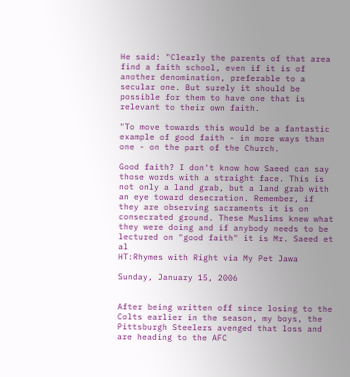He said: "Clearly the parents of that area find a faith school, even if it is of another denomination, preferable to a secular one. But surely it should be possible for them to have one that is relevant to their own faith.

"To move towards this would be a fantastic example of good faith - in more ways than one - on the part of the Church.

Good faith? I don't know how Saeed can say those words with a straight face. This is not only a land grab, but a land grab with an eye toward desecration. Remember, if they are observing sacraments it is on consecrated ground. These Muslims knew what they were doing and if anybody needs to be lectured on "good faith" it is Mr. Saeed et al
HT:Rhymes with Right via My Pet Jawa

Sunday, January 15, 2006


After being written off since losing to the Colts earlier in the season, my boys, the Pittsburgh Steelers avenged that loss and are heading to the AFC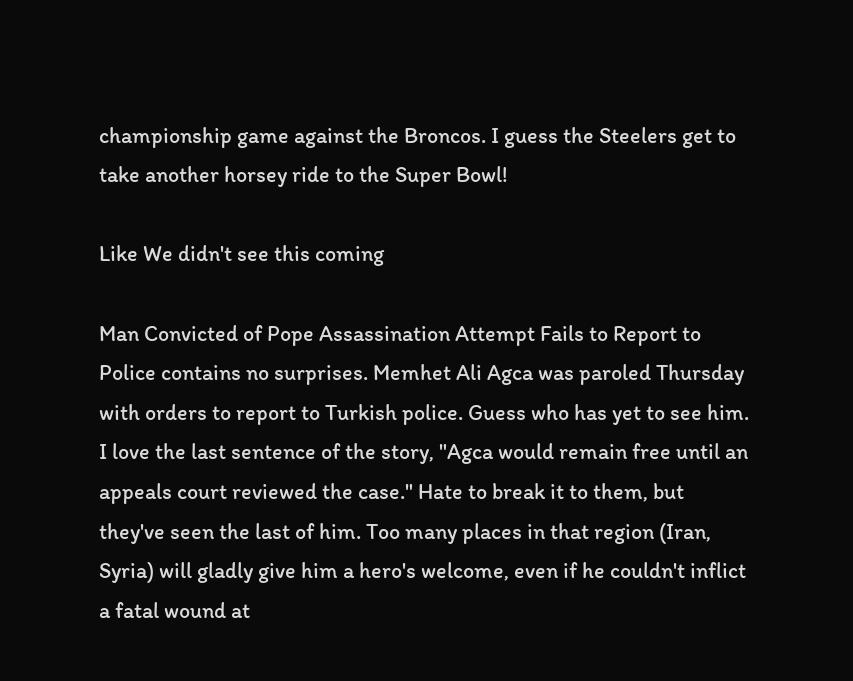championship game against the Broncos. I guess the Steelers get to take another horsey ride to the Super Bowl!

Like We didn't see this coming

Man Convicted of Pope Assassination Attempt Fails to Report to Police contains no surprises. Memhet Ali Agca was paroled Thursday with orders to report to Turkish police. Guess who has yet to see him.
I love the last sentence of the story, "Agca would remain free until an appeals court reviewed the case." Hate to break it to them, but they've seen the last of him. Too many places in that region (Iran, Syria) will gladly give him a hero's welcome, even if he couldn't inflict a fatal wound at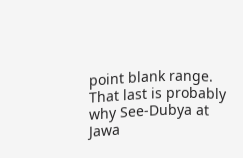point blank range.
That last is probably why See-Dubya at Jawa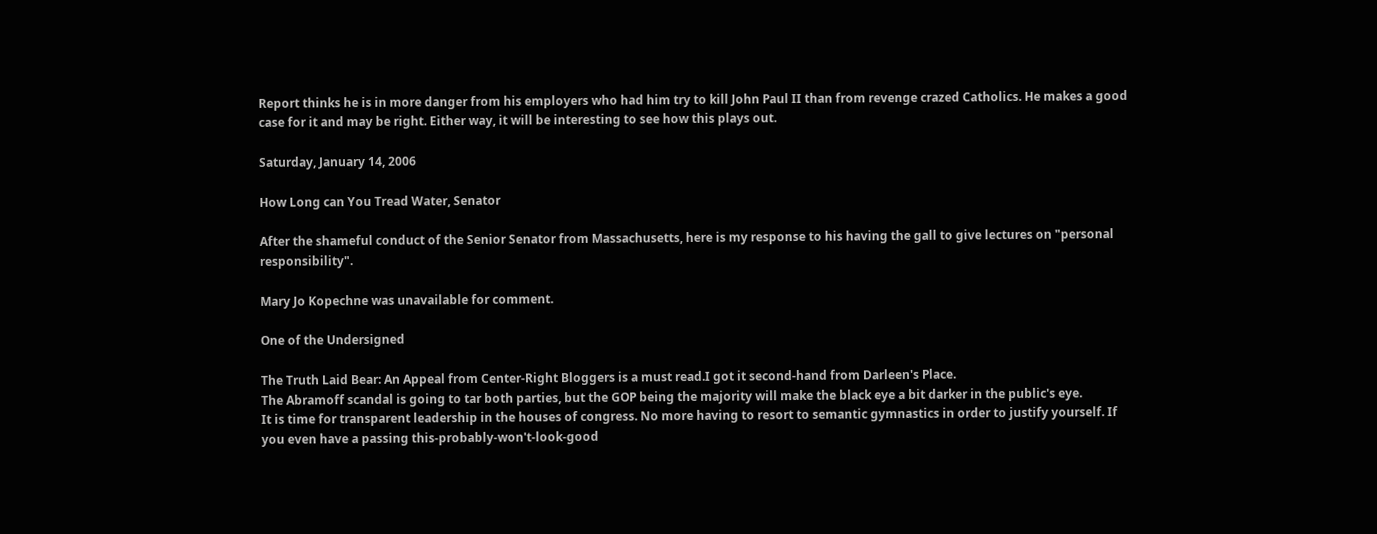Report thinks he is in more danger from his employers who had him try to kill John Paul II than from revenge crazed Catholics. He makes a good case for it and may be right. Either way, it will be interesting to see how this plays out.

Saturday, January 14, 2006

How Long can You Tread Water, Senator

After the shameful conduct of the Senior Senator from Massachusetts, here is my response to his having the gall to give lectures on "personal responsibility".

Mary Jo Kopechne was unavailable for comment.

One of the Undersigned

The Truth Laid Bear: An Appeal from Center-Right Bloggers is a must read.I got it second-hand from Darleen's Place.
The Abramoff scandal is going to tar both parties, but the GOP being the majority will make the black eye a bit darker in the public's eye.
It is time for transparent leadership in the houses of congress. No more having to resort to semantic gymnastics in order to justify yourself. If you even have a passing this-probably-won't-look-good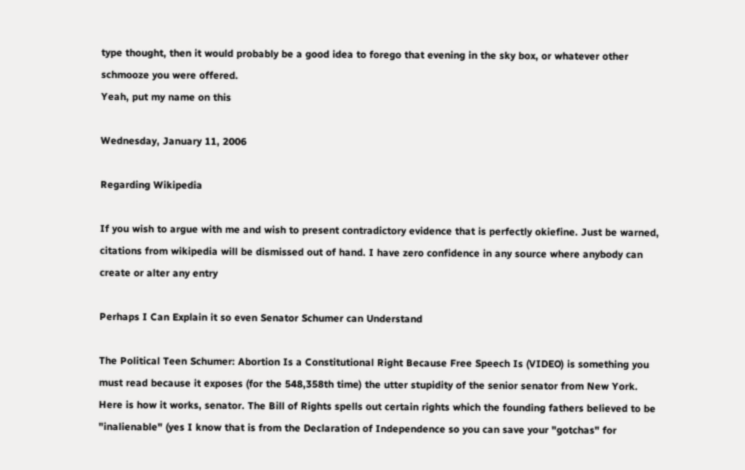type thought, then it would probably be a good idea to forego that evening in the sky box, or whatever other schmooze you were offered.
Yeah, put my name on this

Wednesday, January 11, 2006

Regarding Wikipedia

If you wish to argue with me and wish to present contradictory evidence that is perfectly okiefine. Just be warned, citations from wikipedia will be dismissed out of hand. I have zero confidence in any source where anybody can create or alter any entry

Perhaps I Can Explain it so even Senator Schumer can Understand

The Political Teen Schumer: Abortion Is a Constitutional Right Because Free Speech Is (VIDEO) is something you must read because it exposes (for the 548,358th time) the utter stupidity of the senior senator from New York.
Here is how it works, senator. The Bill of Rights spells out certain rights which the founding fathers believed to be "inalienable" (yes I know that is from the Declaration of Independence so you can save your "gotchas" for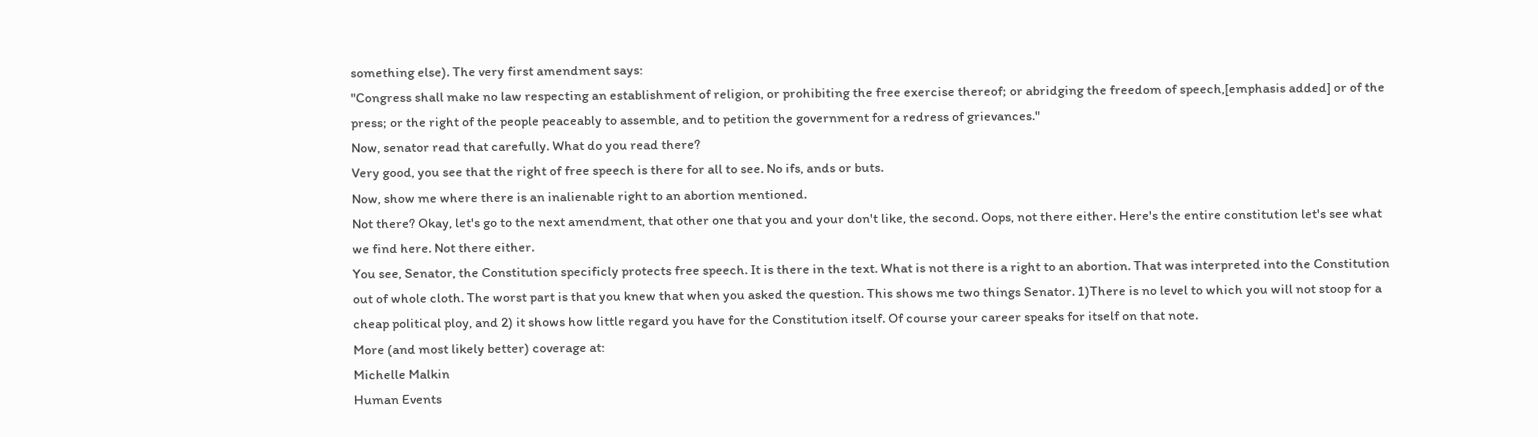something else). The very first amendment says:
"Congress shall make no law respecting an establishment of religion, or prohibiting the free exercise thereof; or abridging the freedom of speech,[emphasis added] or of the press; or the right of the people peaceably to assemble, and to petition the government for a redress of grievances."
Now, senator read that carefully. What do you read there?
Very good, you see that the right of free speech is there for all to see. No ifs, ands or buts.
Now, show me where there is an inalienable right to an abortion mentioned.
Not there? Okay, let's go to the next amendment, that other one that you and your don't like, the second. Oops, not there either. Here's the entire constitution let's see what we find here. Not there either.
You see, Senator, the Constitution specificly protects free speech. It is there in the text. What is not there is a right to an abortion. That was interpreted into the Constitution out of whole cloth. The worst part is that you knew that when you asked the question. This shows me two things Senator. 1)There is no level to which you will not stoop for a cheap political ploy, and 2) it shows how little regard you have for the Constitution itself. Of course your career speaks for itself on that note.
More (and most likely better) coverage at:
Michelle Malkin
Human Events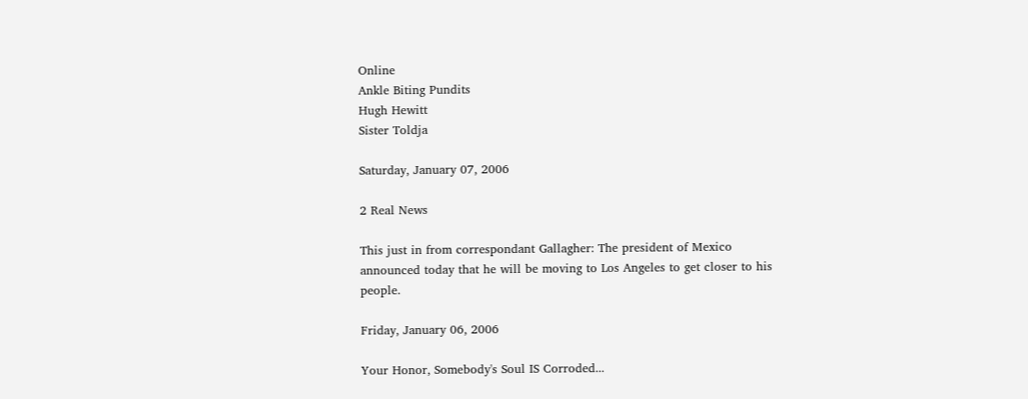Online
Ankle Biting Pundits
Hugh Hewitt
Sister Toldja

Saturday, January 07, 2006

2 Real News

This just in from correspondant Gallagher: The president of Mexico announced today that he will be moving to Los Angeles to get closer to his people.

Friday, January 06, 2006

Your Honor, Somebody's Soul IS Corroded...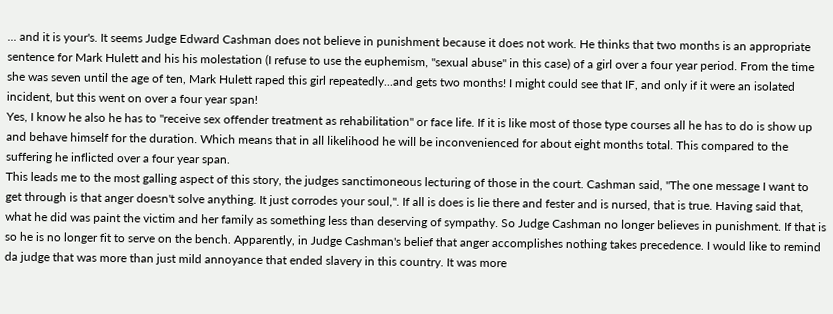... and it is your's. It seems Judge Edward Cashman does not believe in punishment because it does not work. He thinks that two months is an appropriate sentence for Mark Hulett and his his molestation (I refuse to use the euphemism, "sexual abuse" in this case) of a girl over a four year period. From the time she was seven until the age of ten, Mark Hulett raped this girl repeatedly...and gets two months! I might could see that IF, and only if it were an isolated incident, but this went on over a four year span!
Yes, I know he also he has to "receive sex offender treatment as rehabilitation" or face life. If it is like most of those type courses all he has to do is show up and behave himself for the duration. Which means that in all likelihood he will be inconvenienced for about eight months total. This compared to the suffering he inflicted over a four year span.
This leads me to the most galling aspect of this story, the judges sanctimoneous lecturing of those in the court. Cashman said, "The one message I want to get through is that anger doesn't solve anything. It just corrodes your soul,". If all is does is lie there and fester and is nursed, that is true. Having said that, what he did was paint the victim and her family as something less than deserving of sympathy. So Judge Cashman no longer believes in punishment. If that is so he is no longer fit to serve on the bench. Apparently, in Judge Cashman's belief that anger accomplishes nothing takes precedence. I would like to remind da judge that was more than just mild annoyance that ended slavery in this country. It was more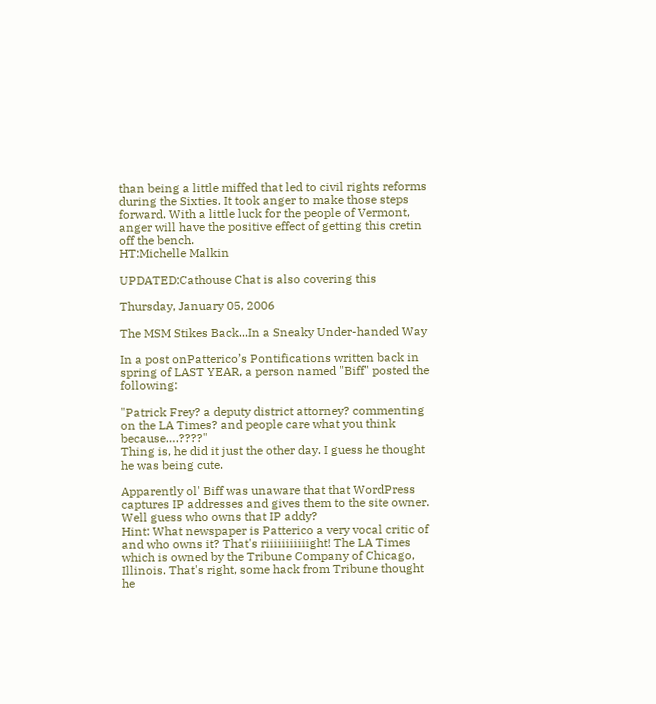than being a little miffed that led to civil rights reforms during the Sixties. It took anger to make those steps forward. With a little luck for the people of Vermont, anger will have the positive effect of getting this cretin off the bench.
HT:Michelle Malkin

UPDATED:Cathouse Chat is also covering this

Thursday, January 05, 2006

The MSM Stikes Back...In a Sneaky Under-handed Way

In a post onPatterico’s Pontifications written back in spring of LAST YEAR, a person named "Biff" posted the following:

"Patrick Frey? a deputy district attorney? commenting on the LA Times? and people care what you think because….????"
Thing is, he did it just the other day. I guess he thought he was being cute.

Apparently ol' Biff was unaware that that WordPress captures IP addresses and gives them to the site owner. Well guess who owns that IP addy?
Hint: What newspaper is Patterico a very vocal critic of and who owns it? That's riiiiiiiiiiight! The LA Times which is owned by the Tribune Company of Chicago, Illinois. That's right, some hack from Tribune thought he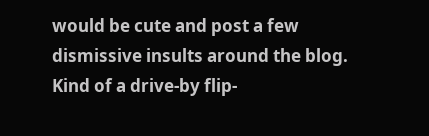would be cute and post a few dismissive insults around the blog. Kind of a drive-by flip-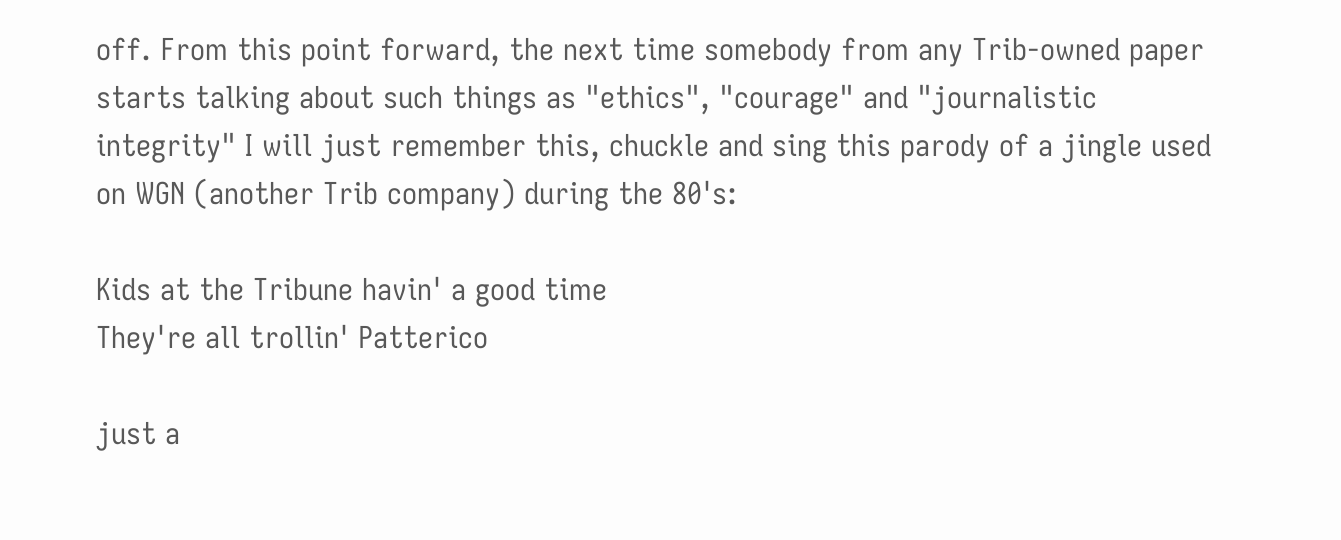off. From this point forward, the next time somebody from any Trib-owned paper starts talking about such things as "ethics", "courage" and "journalistic integrity" I will just remember this, chuckle and sing this parody of a jingle used on WGN (another Trib company) during the 80's:

Kids at the Tribune havin' a good time
They're all trollin' Patterico

just a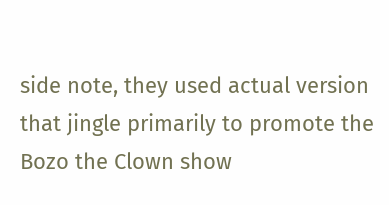side note, they used actual version that jingle primarily to promote the Bozo the Clown show